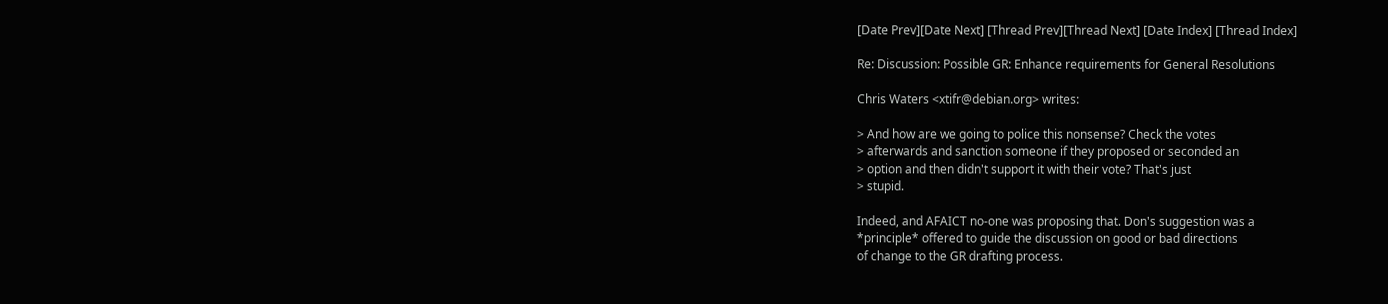[Date Prev][Date Next] [Thread Prev][Thread Next] [Date Index] [Thread Index]

Re: Discussion: Possible GR: Enhance requirements for General Resolutions

Chris Waters <xtifr@debian.org> writes:

> And how are we going to police this nonsense? Check the votes
> afterwards and sanction someone if they proposed or seconded an
> option and then didn't support it with their vote? That's just
> stupid.

Indeed, and AFAICT no-one was proposing that. Don's suggestion was a
*principle* offered to guide the discussion on good or bad directions
of change to the GR drafting process.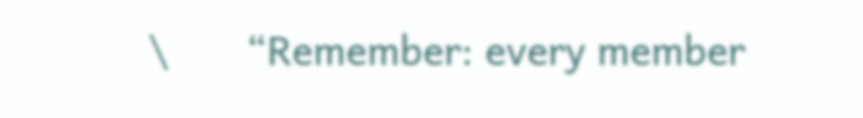\       “Remember: every member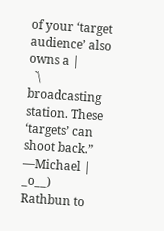of your ‘target audience’ also owns a |
  `\   broadcasting station. These ‘targets’ can shoot back.” —Michael |
_o__)               Rathbun to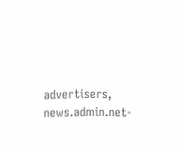advertisers, news.admin.net-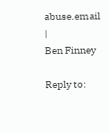abuse.email |
Ben Finney

Reply to: